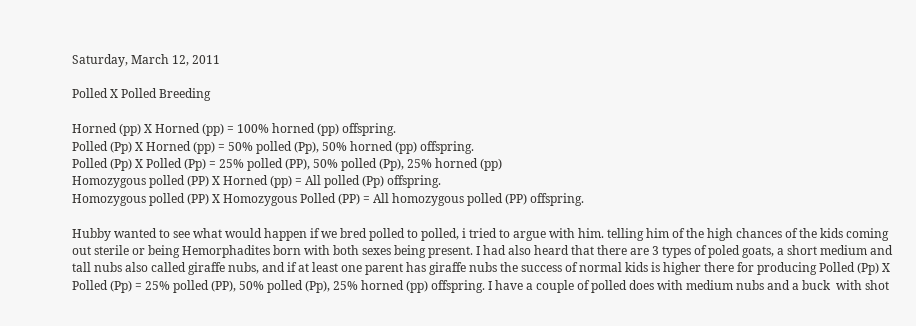Saturday, March 12, 2011

Polled X Polled Breeding

Horned (pp) X Horned (pp) = 100% horned (pp) offspring.
Polled (Pp) X Horned (pp) = 50% polled (Pp), 50% horned (pp) offspring.
Polled (Pp) X Polled (Pp) = 25% polled (PP), 50% polled (Pp), 25% horned (pp)
Homozygous polled (PP) X Horned (pp) = All polled (Pp) offspring.
Homozygous polled (PP) X Homozygous Polled (PP) = All homozygous polled (PP) offspring.

Hubby wanted to see what would happen if we bred polled to polled, i tried to argue with him. telling him of the high chances of the kids coming out sterile or being Hemorphadites born with both sexes being present. I had also heard that there are 3 types of poled goats, a short medium and tall nubs also called giraffe nubs, and if at least one parent has giraffe nubs the success of normal kids is higher there for producing Polled (Pp) X Polled (Pp) = 25% polled (PP), 50% polled (Pp), 25% horned (pp) offspring. I have a couple of polled does with medium nubs and a buck  with shot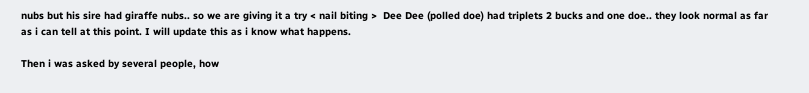nubs but his sire had giraffe nubs.. so we are giving it a try < nail biting >  Dee Dee (polled doe) had triplets 2 bucks and one doe.. they look normal as far as i can tell at this point. I will update this as i know what happens.

Then i was asked by several people, how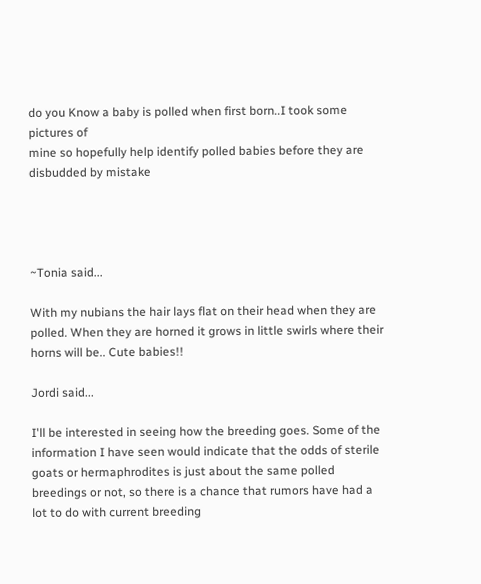do you Know a baby is polled when first born..I took some pictures of
mine so hopefully help identify polled babies before they are disbudded by mistake




~Tonia said...

With my nubians the hair lays flat on their head when they are polled. When they are horned it grows in little swirls where their horns will be.. Cute babies!!

Jordi said...

I'll be interested in seeing how the breeding goes. Some of the information I have seen would indicate that the odds of sterile goats or hermaphrodites is just about the same polled breedings or not, so there is a chance that rumors have had a lot to do with current breeding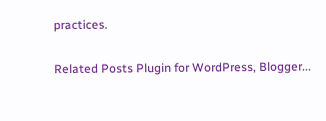practices.

Related Posts Plugin for WordPress, Blogger...